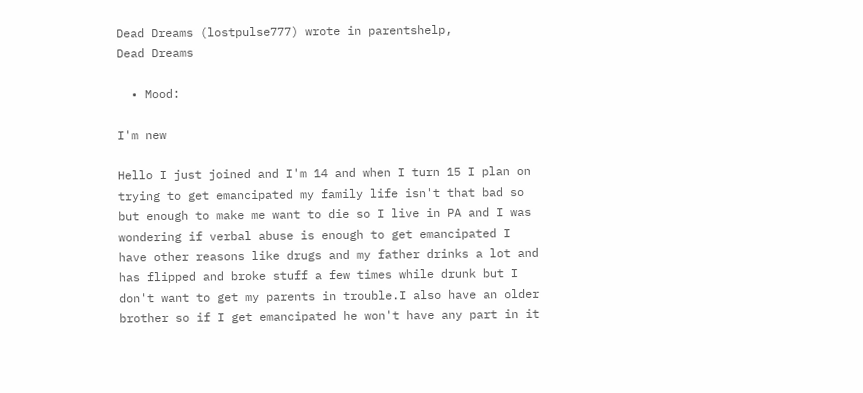Dead Dreams (lostpulse777) wrote in parentshelp,
Dead Dreams

  • Mood:

I'm new

Hello I just joined and I'm 14 and when I turn 15 I plan on trying to get emancipated my family life isn't that bad so but enough to make me want to die so I live in PA and I was wondering if verbal abuse is enough to get emancipated I have other reasons like drugs and my father drinks a lot and has flipped and broke stuff a few times while drunk but I don't want to get my parents in trouble.I also have an older brother so if I get emancipated he won't have any part in it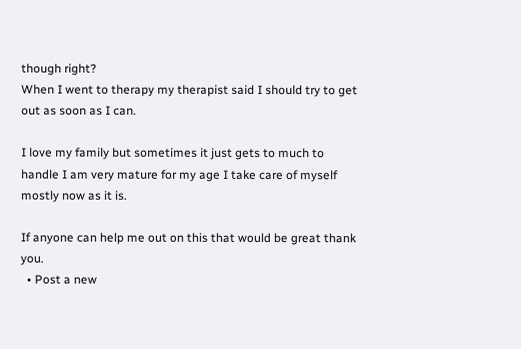though right?
When I went to therapy my therapist said I should try to get out as soon as I can.

I love my family but sometimes it just gets to much to handle I am very mature for my age I take care of myself mostly now as it is.

If anyone can help me out on this that would be great thank you.
  • Post a new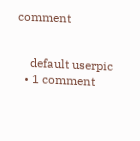comment


    default userpic
  • 1 comment